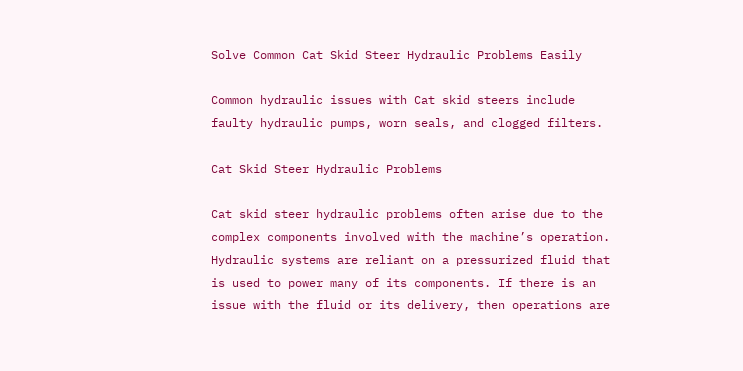Solve Common Cat Skid Steer Hydraulic Problems Easily

Common hydraulic issues with Cat skid steers include faulty hydraulic pumps, worn seals, and clogged filters.

Cat Skid Steer Hydraulic Problems

Cat skid steer hydraulic problems often arise due to the complex components involved with the machine’s operation. Hydraulic systems are reliant on a pressurized fluid that is used to power many of its components. If there is an issue with the fluid or its delivery, then operations are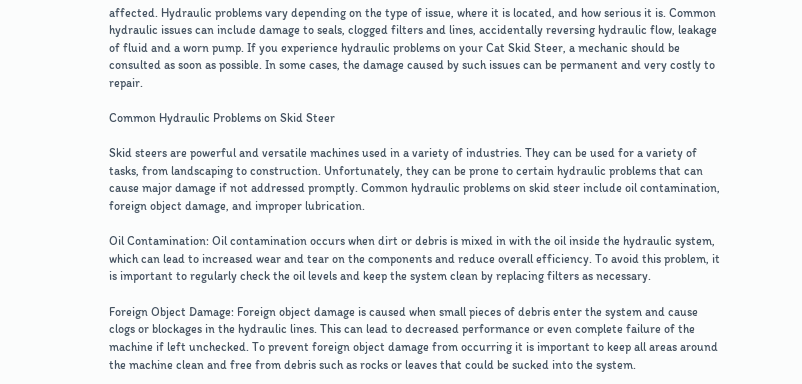affected. Hydraulic problems vary depending on the type of issue, where it is located, and how serious it is. Common hydraulic issues can include damage to seals, clogged filters and lines, accidentally reversing hydraulic flow, leakage of fluid and a worn pump. If you experience hydraulic problems on your Cat Skid Steer, a mechanic should be consulted as soon as possible. In some cases, the damage caused by such issues can be permanent and very costly to repair.

Common Hydraulic Problems on Skid Steer

Skid steers are powerful and versatile machines used in a variety of industries. They can be used for a variety of tasks, from landscaping to construction. Unfortunately, they can be prone to certain hydraulic problems that can cause major damage if not addressed promptly. Common hydraulic problems on skid steer include oil contamination, foreign object damage, and improper lubrication.

Oil Contamination: Oil contamination occurs when dirt or debris is mixed in with the oil inside the hydraulic system, which can lead to increased wear and tear on the components and reduce overall efficiency. To avoid this problem, it is important to regularly check the oil levels and keep the system clean by replacing filters as necessary.

Foreign Object Damage: Foreign object damage is caused when small pieces of debris enter the system and cause clogs or blockages in the hydraulic lines. This can lead to decreased performance or even complete failure of the machine if left unchecked. To prevent foreign object damage from occurring it is important to keep all areas around the machine clean and free from debris such as rocks or leaves that could be sucked into the system.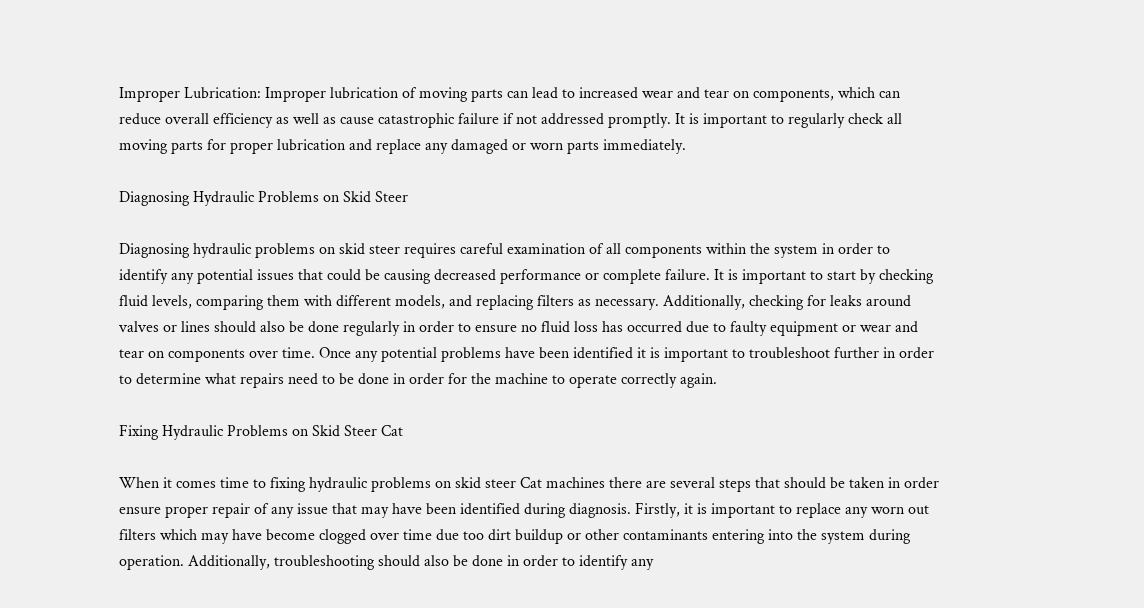Improper Lubrication: Improper lubrication of moving parts can lead to increased wear and tear on components, which can reduce overall efficiency as well as cause catastrophic failure if not addressed promptly. It is important to regularly check all moving parts for proper lubrication and replace any damaged or worn parts immediately.

Diagnosing Hydraulic Problems on Skid Steer

Diagnosing hydraulic problems on skid steer requires careful examination of all components within the system in order to identify any potential issues that could be causing decreased performance or complete failure. It is important to start by checking fluid levels, comparing them with different models, and replacing filters as necessary. Additionally, checking for leaks around valves or lines should also be done regularly in order to ensure no fluid loss has occurred due to faulty equipment or wear and tear on components over time. Once any potential problems have been identified it is important to troubleshoot further in order to determine what repairs need to be done in order for the machine to operate correctly again.

Fixing Hydraulic Problems on Skid Steer Cat

When it comes time to fixing hydraulic problems on skid steer Cat machines there are several steps that should be taken in order ensure proper repair of any issue that may have been identified during diagnosis. Firstly, it is important to replace any worn out filters which may have become clogged over time due too dirt buildup or other contaminants entering into the system during operation. Additionally, troubleshooting should also be done in order to identify any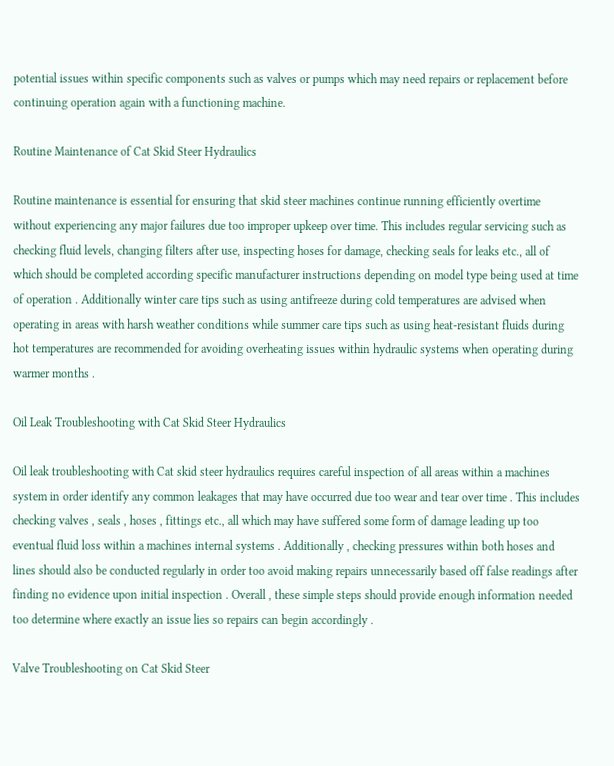potential issues within specific components such as valves or pumps which may need repairs or replacement before continuing operation again with a functioning machine.

Routine Maintenance of Cat Skid Steer Hydraulics

Routine maintenance is essential for ensuring that skid steer machines continue running efficiently overtime without experiencing any major failures due too improper upkeep over time. This includes regular servicing such as checking fluid levels, changing filters after use, inspecting hoses for damage, checking seals for leaks etc., all of which should be completed according specific manufacturer instructions depending on model type being used at time of operation . Additionally winter care tips such as using antifreeze during cold temperatures are advised when operating in areas with harsh weather conditions while summer care tips such as using heat-resistant fluids during hot temperatures are recommended for avoiding overheating issues within hydraulic systems when operating during warmer months .

Oil Leak Troubleshooting with Cat Skid Steer Hydraulics

Oil leak troubleshooting with Cat skid steer hydraulics requires careful inspection of all areas within a machines system in order identify any common leakages that may have occurred due too wear and tear over time . This includes checking valves , seals , hoses , fittings etc., all which may have suffered some form of damage leading up too eventual fluid loss within a machines internal systems . Additionally , checking pressures within both hoses and lines should also be conducted regularly in order too avoid making repairs unnecessarily based off false readings after finding no evidence upon initial inspection . Overall , these simple steps should provide enough information needed too determine where exactly an issue lies so repairs can begin accordingly .

Valve Troubleshooting on Cat Skid Steer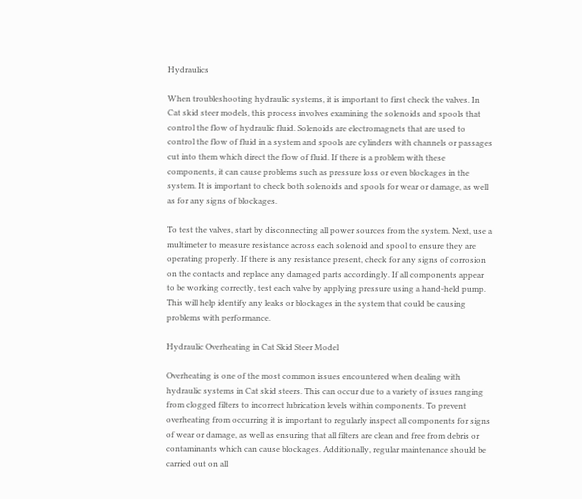Hydraulics

When troubleshooting hydraulic systems, it is important to first check the valves. In Cat skid steer models, this process involves examining the solenoids and spools that control the flow of hydraulic fluid. Solenoids are electromagnets that are used to control the flow of fluid in a system and spools are cylinders with channels or passages cut into them which direct the flow of fluid. If there is a problem with these components, it can cause problems such as pressure loss or even blockages in the system. It is important to check both solenoids and spools for wear or damage, as well as for any signs of blockages.

To test the valves, start by disconnecting all power sources from the system. Next, use a multimeter to measure resistance across each solenoid and spool to ensure they are operating properly. If there is any resistance present, check for any signs of corrosion on the contacts and replace any damaged parts accordingly. If all components appear to be working correctly, test each valve by applying pressure using a hand-held pump. This will help identify any leaks or blockages in the system that could be causing problems with performance.

Hydraulic Overheating in Cat Skid Steer Model

Overheating is one of the most common issues encountered when dealing with hydraulic systems in Cat skid steers. This can occur due to a variety of issues ranging from clogged filters to incorrect lubrication levels within components. To prevent overheating from occurring it is important to regularly inspect all components for signs of wear or damage, as well as ensuring that all filters are clean and free from debris or contaminants which can cause blockages. Additionally, regular maintenance should be carried out on all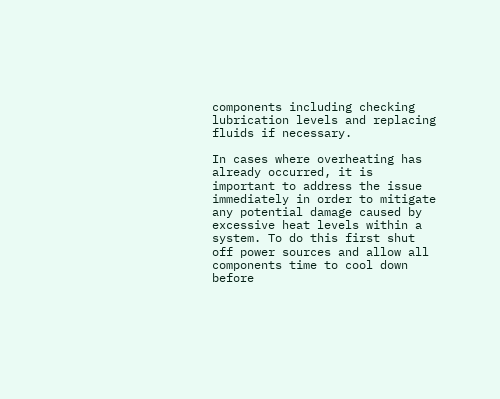components including checking lubrication levels and replacing fluids if necessary.

In cases where overheating has already occurred, it is important to address the issue immediately in order to mitigate any potential damage caused by excessive heat levels within a system. To do this first shut off power sources and allow all components time to cool down before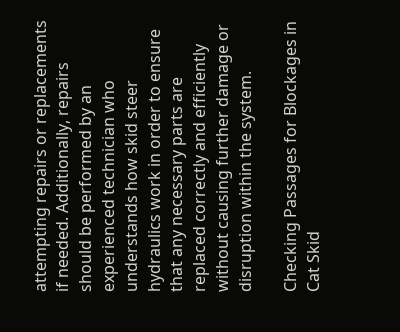attempting repairs or replacements if needed. Additionally, repairs should be performed by an experienced technician who understands how skid steer hydraulics work in order to ensure that any necessary parts are replaced correctly and efficiently without causing further damage or disruption within the system.

Checking Passages for Blockages in Cat Skid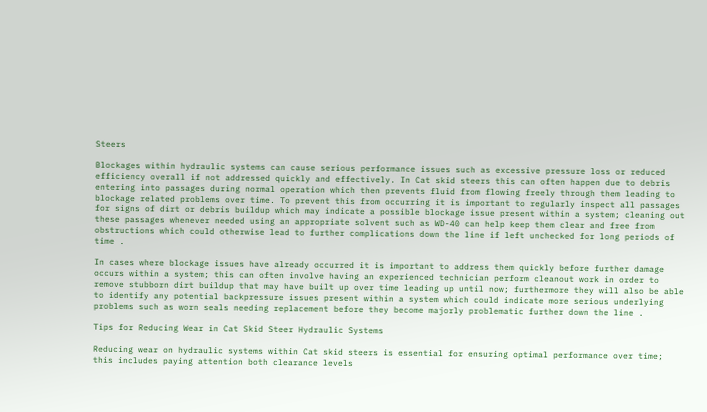Steers

Blockages within hydraulic systems can cause serious performance issues such as excessive pressure loss or reduced efficiency overall if not addressed quickly and effectively. In Cat skid steers this can often happen due to debris entering into passages during normal operation which then prevents fluid from flowing freely through them leading to blockage related problems over time. To prevent this from occurring it is important to regularly inspect all passages for signs of dirt or debris buildup which may indicate a possible blockage issue present within a system; cleaning out these passages whenever needed using an appropriate solvent such as WD-40 can help keep them clear and free from obstructions which could otherwise lead to further complications down the line if left unchecked for long periods of time .

In cases where blockage issues have already occurred it is important to address them quickly before further damage occurs within a system; this can often involve having an experienced technician perform cleanout work in order to remove stubborn dirt buildup that may have built up over time leading up until now; furthermore they will also be able to identify any potential backpressure issues present within a system which could indicate more serious underlying problems such as worn seals needing replacement before they become majorly problematic further down the line .

Tips for Reducing Wear in Cat Skid Steer Hydraulic Systems

Reducing wear on hydraulic systems within Cat skid steers is essential for ensuring optimal performance over time; this includes paying attention both clearance levels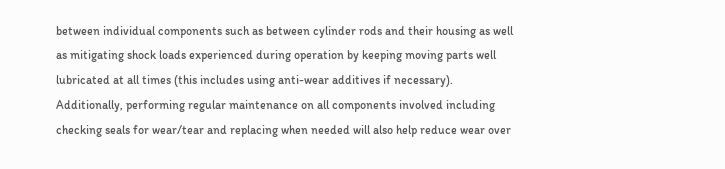between individual components such as between cylinder rods and their housing as well as mitigating shock loads experienced during operation by keeping moving parts well lubricated at all times (this includes using anti-wear additives if necessary). Additionally, performing regular maintenance on all components involved including checking seals for wear/tear and replacing when needed will also help reduce wear over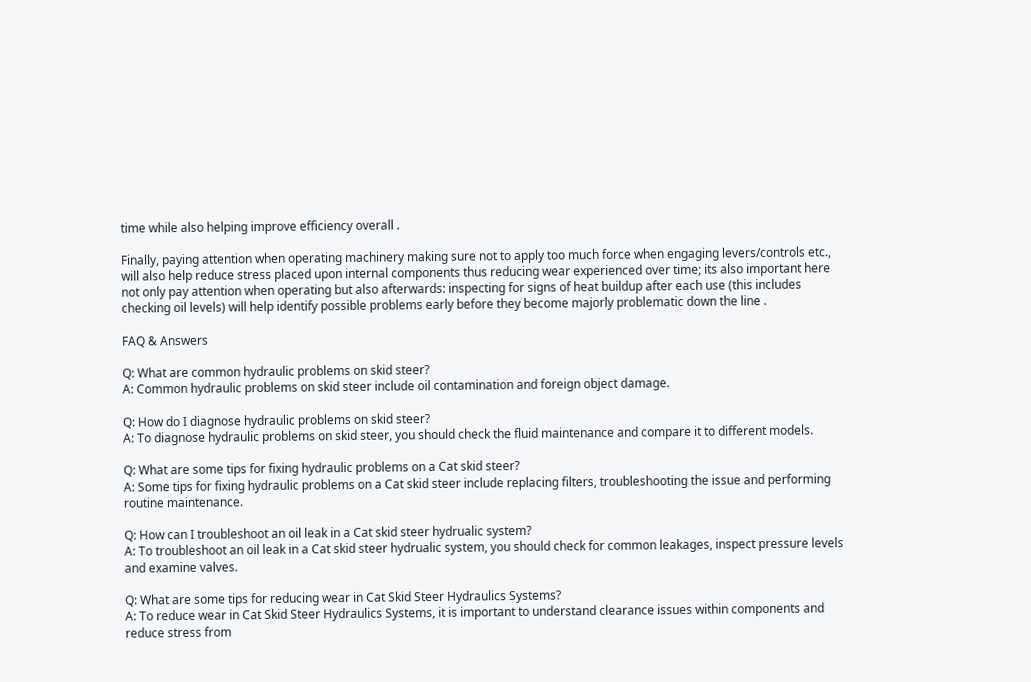time while also helping improve efficiency overall .

Finally, paying attention when operating machinery making sure not to apply too much force when engaging levers/controls etc., will also help reduce stress placed upon internal components thus reducing wear experienced over time; its also important here not only pay attention when operating but also afterwards: inspecting for signs of heat buildup after each use (this includes checking oil levels) will help identify possible problems early before they become majorly problematic down the line .

FAQ & Answers

Q: What are common hydraulic problems on skid steer?
A: Common hydraulic problems on skid steer include oil contamination and foreign object damage.

Q: How do I diagnose hydraulic problems on skid steer?
A: To diagnose hydraulic problems on skid steer, you should check the fluid maintenance and compare it to different models.

Q: What are some tips for fixing hydraulic problems on a Cat skid steer?
A: Some tips for fixing hydraulic problems on a Cat skid steer include replacing filters, troubleshooting the issue and performing routine maintenance.

Q: How can I troubleshoot an oil leak in a Cat skid steer hydrualic system?
A: To troubleshoot an oil leak in a Cat skid steer hydrualic system, you should check for common leakages, inspect pressure levels and examine valves.

Q: What are some tips for reducing wear in Cat Skid Steer Hydraulics Systems?
A: To reduce wear in Cat Skid Steer Hydraulics Systems, it is important to understand clearance issues within components and reduce stress from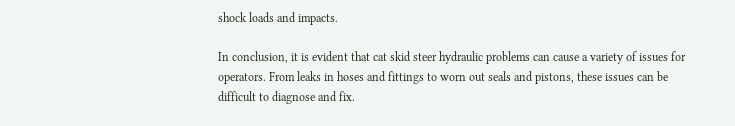shock loads and impacts.

In conclusion, it is evident that cat skid steer hydraulic problems can cause a variety of issues for operators. From leaks in hoses and fittings to worn out seals and pistons, these issues can be difficult to diagnose and fix.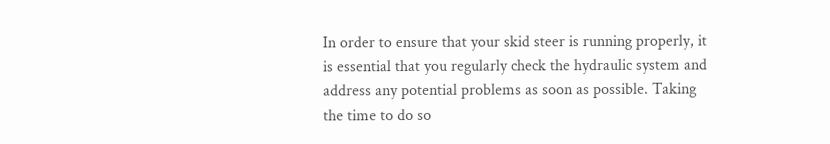In order to ensure that your skid steer is running properly, it is essential that you regularly check the hydraulic system and address any potential problems as soon as possible. Taking the time to do so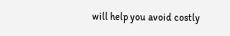will help you avoid costly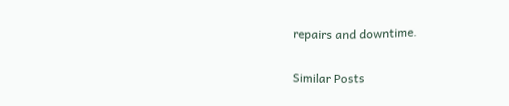repairs and downtime.

Similar Posts